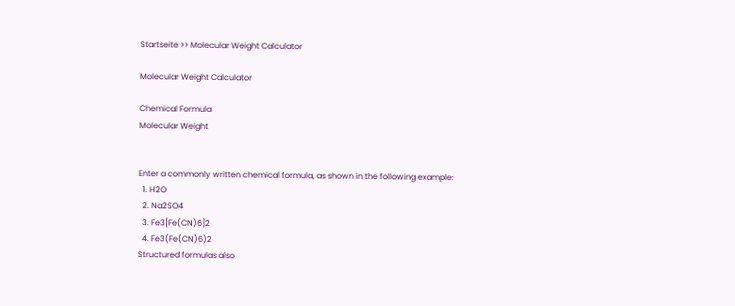Startseite >> Molecular Weight Calculator

Molecular Weight Calculator

Chemical Formula
Molecular Weight


Enter a commonly written chemical formula, as shown in the following example:
  1. H2O
  2. Na2SO4
  3. Fe3[Fe(CN)6]2
  4. Fe3(Fe(CN)6)2
Structured formulas also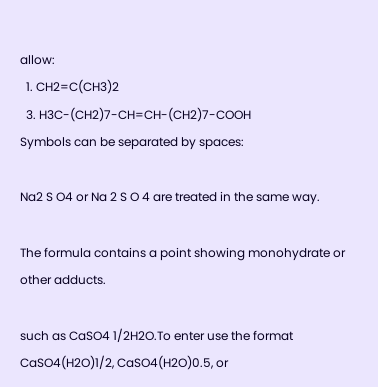allow:
  1. CH2=C(CH3)2
  3. H3C-(CH2)7-CH=CH-(CH2)7-COOH
Symbols can be separated by spaces:

Na2 S O4 or Na 2 S O 4 are treated in the same way.

The formula contains a point showing monohydrate or other adducts.

such as CaSO4 1/2H2O.To enter use the format CaSO4(H2O)1/2, CaSO4(H2O)0.5, or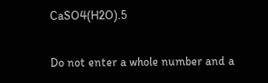CaSO4(H2O).5

Do not enter a whole number and a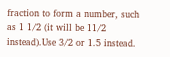fraction to form a number, such as 1 1/2 (it will be 11/2 instead).Use 3/2 or 1.5 instead.